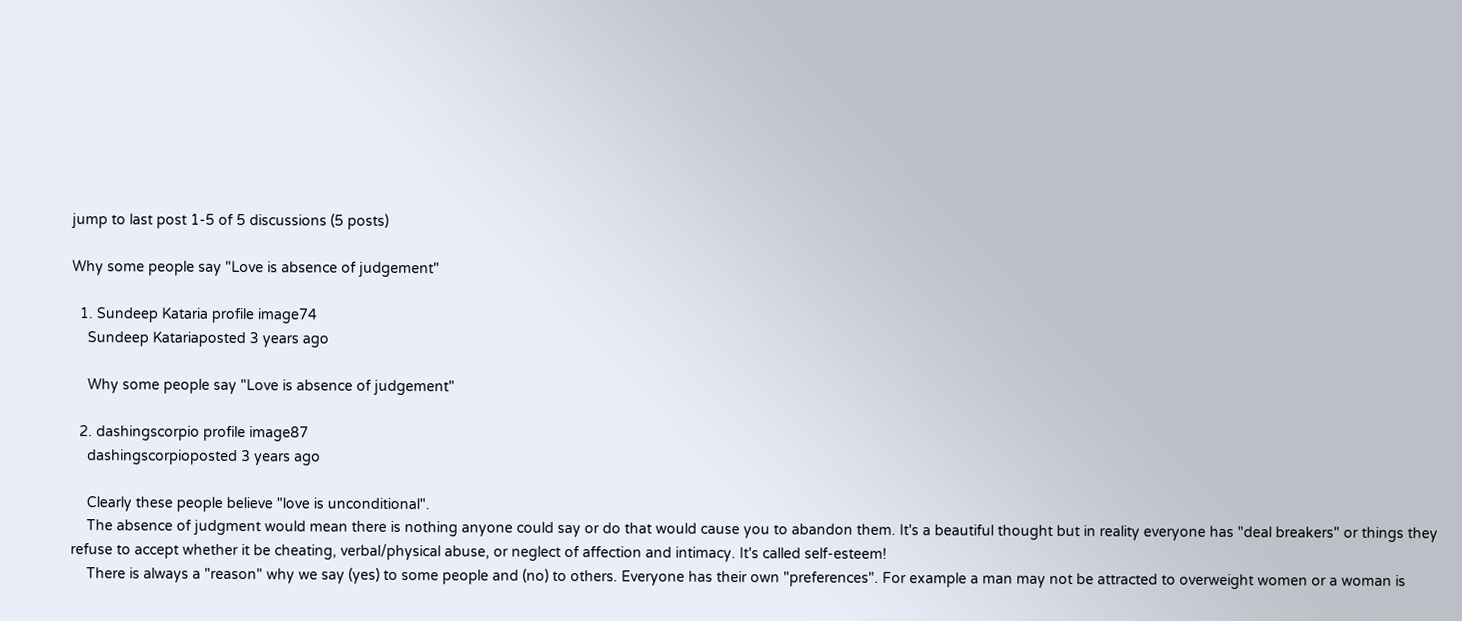jump to last post 1-5 of 5 discussions (5 posts)

Why some people say "Love is absence of judgement"

  1. Sundeep Kataria profile image74
    Sundeep Katariaposted 3 years ago

    Why some people say "Love is absence of judgement"

  2. dashingscorpio profile image87
    dashingscorpioposted 3 years ago

    Clearly these people believe "love is unconditional".
    The absence of judgment would mean there is nothing anyone could say or do that would cause you to abandon them. It's a beautiful thought but in reality everyone has "deal breakers" or things they refuse to accept whether it be cheating, verbal/physical abuse, or neglect of affection and intimacy. It's called self-esteem!
    There is always a "reason" why we say (yes) to some people and (no) to others. Everyone has their own "preferences". For example a man may not be attracted to overweight women or a woman is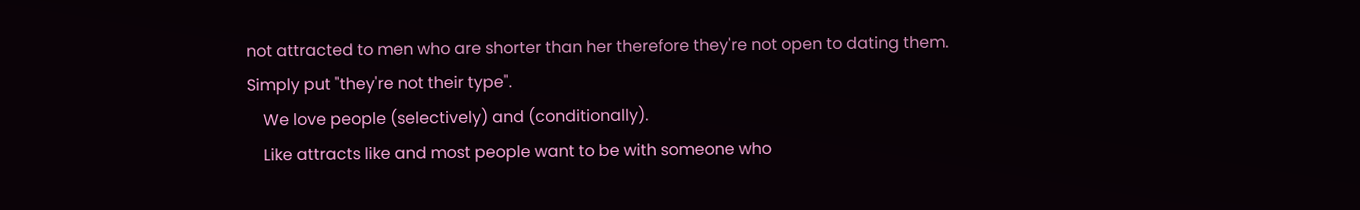not attracted to men who are shorter than her therefore they're not open to dating them. Simply put "they're not their type".
    We love people (selectively) and (conditionally).
    Like attracts like and most people want to be with someone who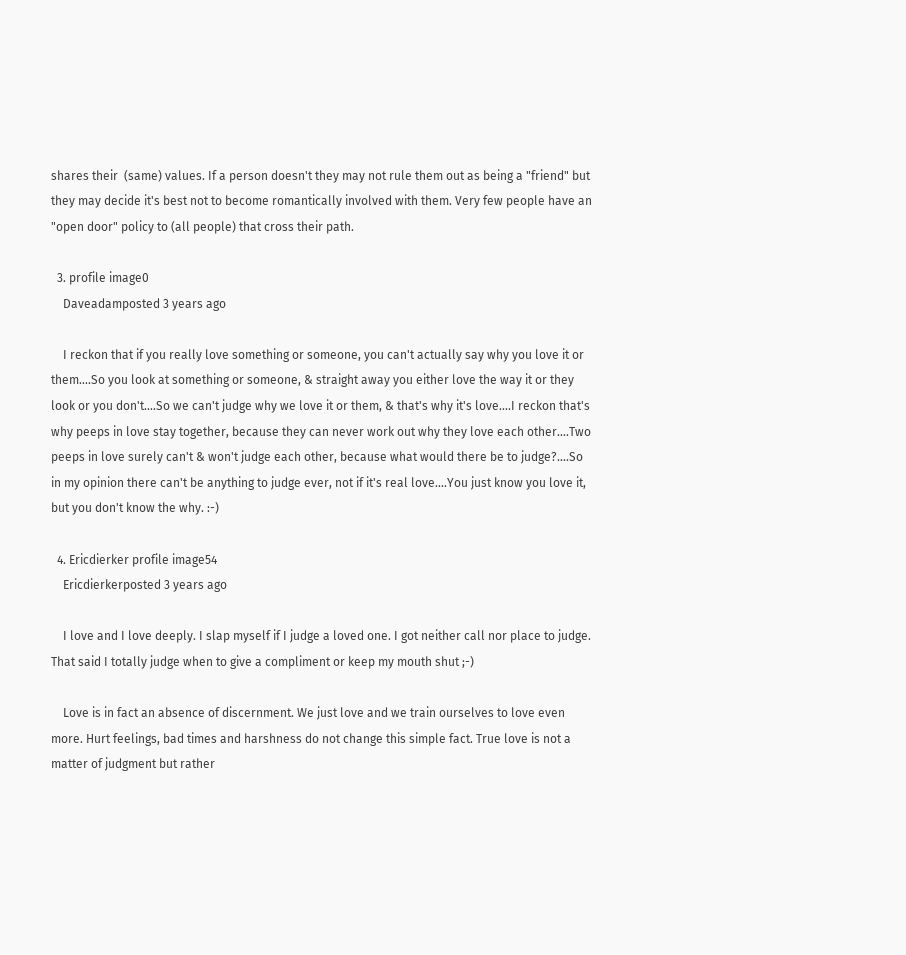shares their  (same) values. If a person doesn't they may not rule them out as being a "friend" but they may decide it's best not to become romantically involved with them. Very few people have an "open door" policy to (all people) that cross their path.

  3. profile image0
    Daveadamposted 3 years ago

    I reckon that if you really love something or someone, you can't actually say why you love it or them....So you look at something or someone, & straight away you either love the way it or they look or you don't....So we can't judge why we love it or them, & that's why it's love....I reckon that's why peeps in love stay together, because they can never work out why they love each other....Two peeps in love surely can't & won't judge each other, because what would there be to judge?....So in my opinion there can't be anything to judge ever, not if it's real love....You just know you love it, but you don't know the why. :-)

  4. Ericdierker profile image54
    Ericdierkerposted 3 years ago

    I love and I love deeply. I slap myself if I judge a loved one. I got neither call nor place to judge. That said I totally judge when to give a compliment or keep my mouth shut ;-)

    Love is in fact an absence of discernment. We just love and we train ourselves to love even more. Hurt feelings, bad times and harshness do not change this simple fact. True love is not a matter of judgment but rather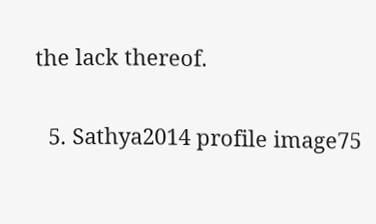the lack thereof.

  5. Sathya2014 profile image75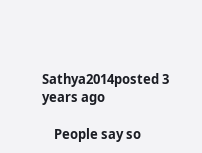Sathya2014posted 3 years ago

    People say so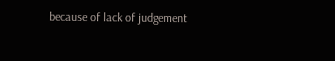because of lack of judgement